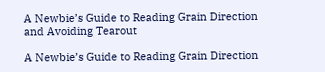A Newbie’s Guide to Reading Grain Direction and Avoiding Tearout

A Newbie’s Guide to Reading Grain Direction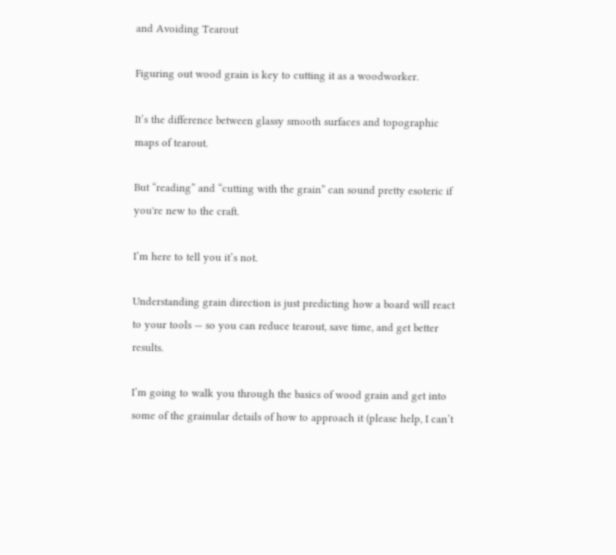and Avoiding Tearout

Figuring out wood grain is key to cutting it as a woodworker.

It’s the difference between glassy smooth surfaces and topographic maps of tearout.

But “reading” and “cutting with the grain” can sound pretty esoteric if you're new to the craft.

I’m here to tell you it’s not.

Understanding grain direction is just predicting how a board will react to your tools — so you can reduce tearout, save time, and get better results.

I’m going to walk you through the basics of wood grain and get into some of the grainular details of how to approach it (please help, I can’t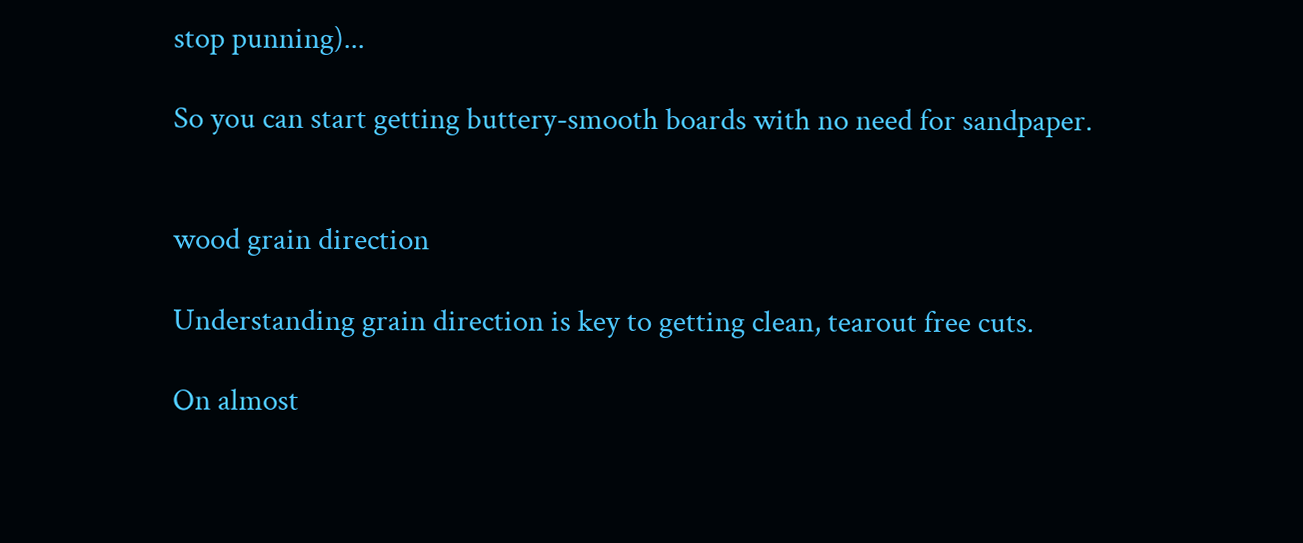stop punning)...

So you can start getting buttery-smooth boards with no need for sandpaper.


wood grain direction

Understanding grain direction is key to getting clean, tearout free cuts.

On almost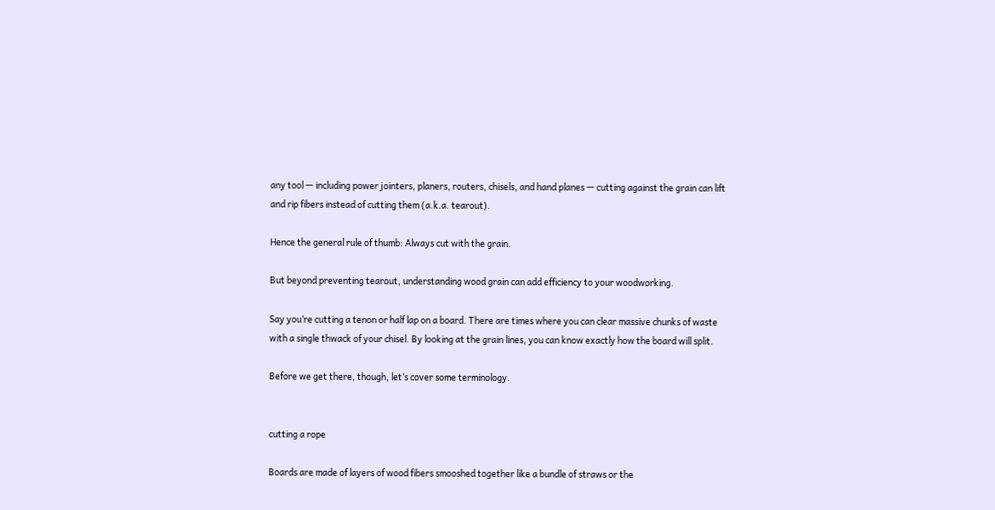any tool — including power jointers, planers, routers, chisels, and hand planes — cutting against the grain can lift and rip fibers instead of cutting them (a.k.a. tearout).

Hence the general rule of thumb: Always cut with the grain.

But beyond preventing tearout, understanding wood grain can add efficiency to your woodworking.

Say you’re cutting a tenon or half lap on a board. There are times where you can clear massive chunks of waste with a single thwack of your chisel. By looking at the grain lines, you can know exactly how the board will split.

Before we get there, though, let’s cover some terminology.


cutting a rope

Boards are made of layers of wood fibers smooshed together like a bundle of straws or the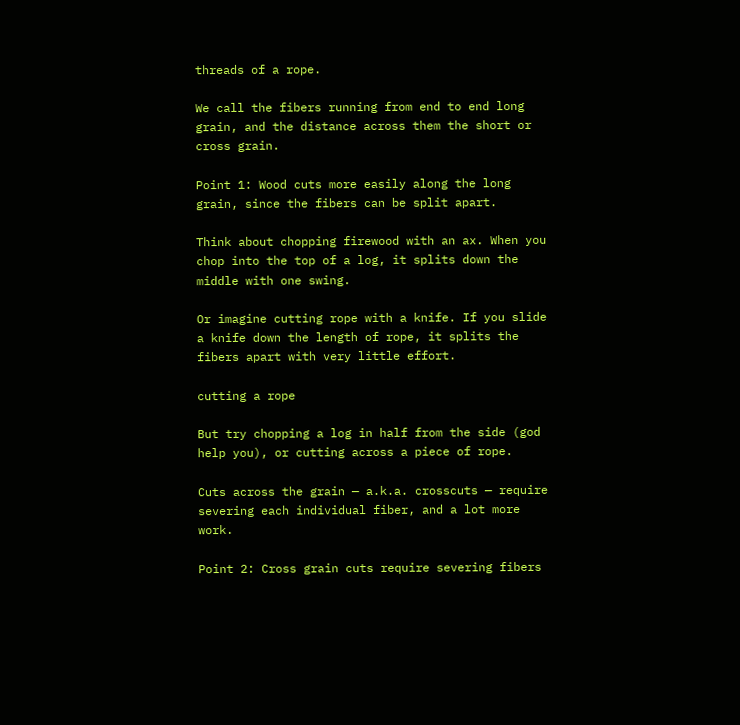threads of a rope.

We call the fibers running from end to end long grain, and the distance across them the short or cross grain.

Point 1: Wood cuts more easily along the long grain, since the fibers can be split apart.

Think about chopping firewood with an ax. When you chop into the top of a log, it splits down the middle with one swing.

Or imagine cutting rope with a knife. If you slide a knife down the length of rope, it splits the fibers apart with very little effort.

cutting a rope

But try chopping a log in half from the side (god help you), or cutting across a piece of rope.

Cuts across the grain — a.k.a. crosscuts — require severing each individual fiber, and a lot more work.

Point 2: Cross grain cuts require severing fibers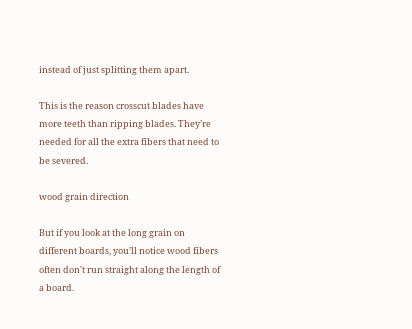instead of just splitting them apart.

This is the reason crosscut blades have more teeth than ripping blades. They’re needed for all the extra fibers that need to be severed.

wood grain direction

But if you look at the long grain on different boards, you’ll notice wood fibers often don't run straight along the length of a board.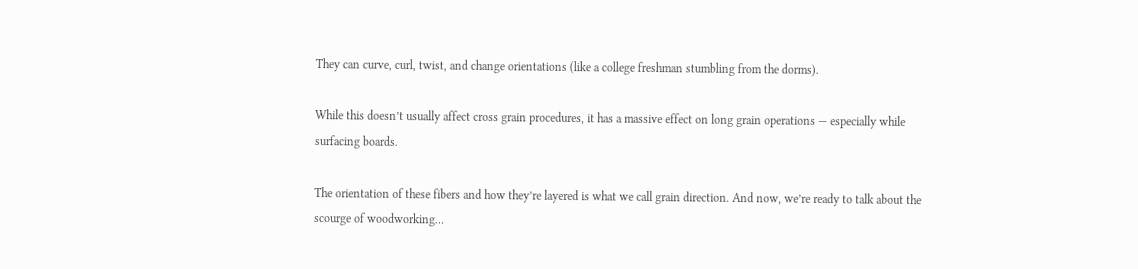They can curve, curl, twist, and change orientations (like a college freshman stumbling from the dorms).

While this doesn’t usually affect cross grain procedures, it has a massive effect on long grain operations — especially while surfacing boards.

The orientation of these fibers and how they’re layered is what we call grain direction. And now, we’re ready to talk about the scourge of woodworking…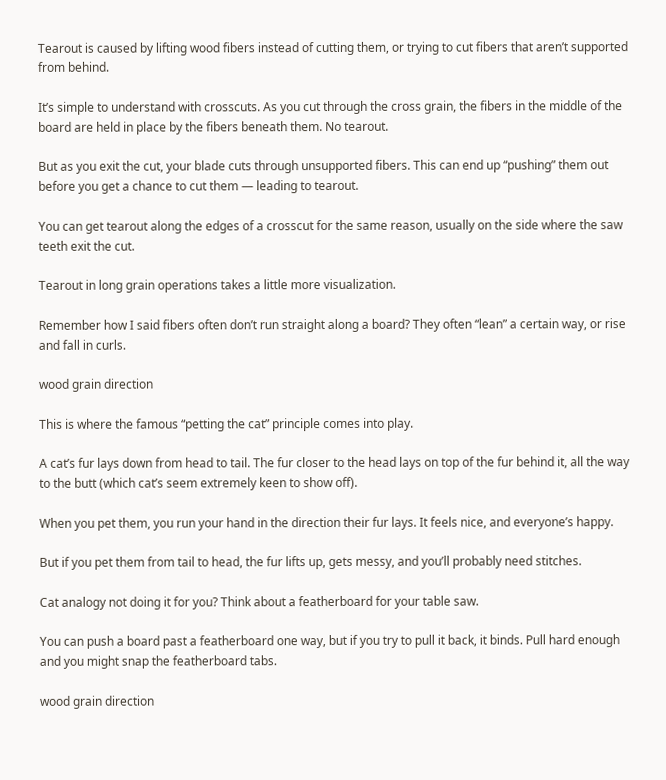Tearout is caused by lifting wood fibers instead of cutting them, or trying to cut fibers that aren’t supported from behind.

It’s simple to understand with crosscuts. As you cut through the cross grain, the fibers in the middle of the board are held in place by the fibers beneath them. No tearout.

But as you exit the cut, your blade cuts through unsupported fibers. This can end up “pushing” them out before you get a chance to cut them — leading to tearout.

You can get tearout along the edges of a crosscut for the same reason, usually on the side where the saw teeth exit the cut.

Tearout in long grain operations takes a little more visualization.

Remember how I said fibers often don’t run straight along a board? They often “lean” a certain way, or rise and fall in curls.

wood grain direction

This is where the famous “petting the cat” principle comes into play.

A cat’s fur lays down from head to tail. The fur closer to the head lays on top of the fur behind it, all the way to the butt (which cat’s seem extremely keen to show off).

When you pet them, you run your hand in the direction their fur lays. It feels nice, and everyone’s happy.

But if you pet them from tail to head, the fur lifts up, gets messy, and you’ll probably need stitches.

Cat analogy not doing it for you? Think about a featherboard for your table saw.

You can push a board past a featherboard one way, but if you try to pull it back, it binds. Pull hard enough and you might snap the featherboard tabs.

wood grain direction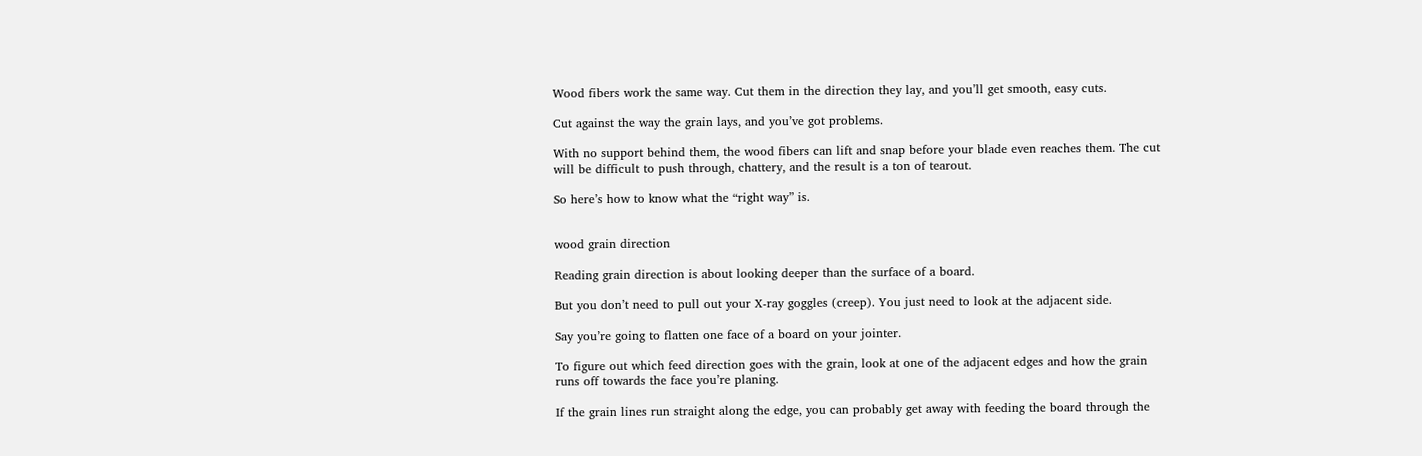Wood fibers work the same way. Cut them in the direction they lay, and you’ll get smooth, easy cuts.

Cut against the way the grain lays, and you’ve got problems.

With no support behind them, the wood fibers can lift and snap before your blade even reaches them. The cut will be difficult to push through, chattery, and the result is a ton of tearout.

So here’s how to know what the “right way” is.


wood grain direction

Reading grain direction is about looking deeper than the surface of a board.

But you don’t need to pull out your X-ray goggles (creep). You just need to look at the adjacent side.

Say you’re going to flatten one face of a board on your jointer.

To figure out which feed direction goes with the grain, look at one of the adjacent edges and how the grain runs off towards the face you’re planing.

If the grain lines run straight along the edge, you can probably get away with feeding the board through the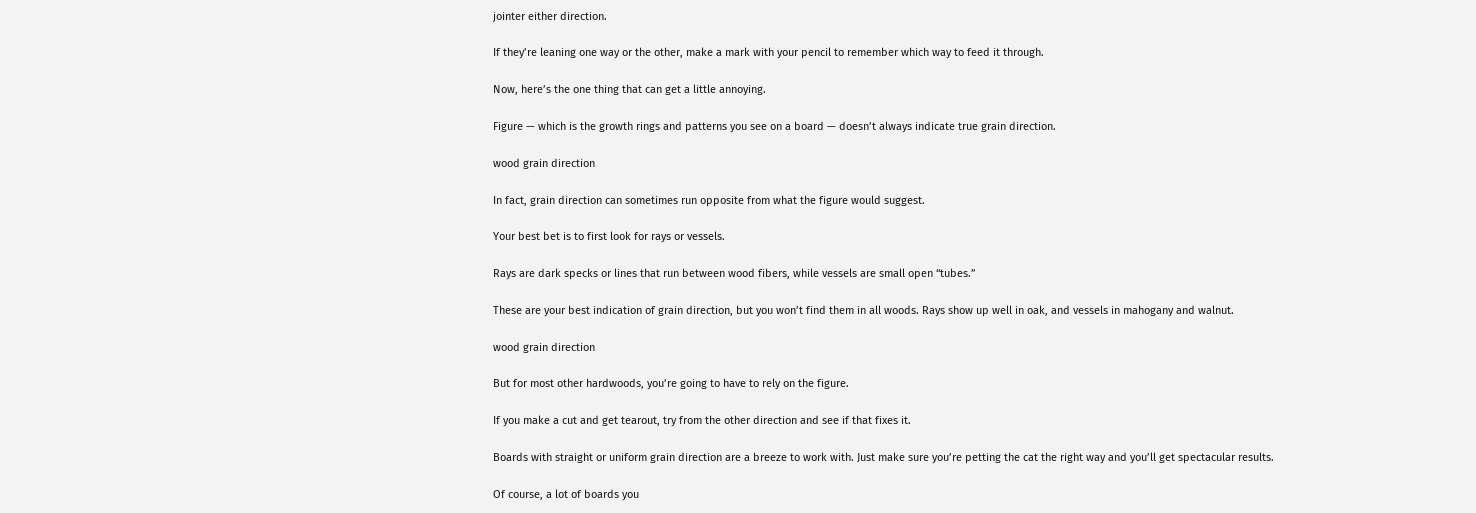jointer either direction.

If they’re leaning one way or the other, make a mark with your pencil to remember which way to feed it through.

Now, here’s the one thing that can get a little annoying.

Figure — which is the growth rings and patterns you see on a board — doesn’t always indicate true grain direction.

wood grain direction

In fact, grain direction can sometimes run opposite from what the figure would suggest.

Your best bet is to first look for rays or vessels.

Rays are dark specks or lines that run between wood fibers, while vessels are small open “tubes.”

These are your best indication of grain direction, but you won’t find them in all woods. Rays show up well in oak, and vessels in mahogany and walnut.

wood grain direction

But for most other hardwoods, you’re going to have to rely on the figure.

If you make a cut and get tearout, try from the other direction and see if that fixes it.

Boards with straight or uniform grain direction are a breeze to work with. Just make sure you’re petting the cat the right way and you’ll get spectacular results.

Of course, a lot of boards you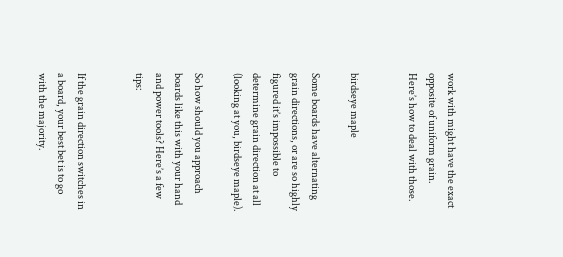work with might have the exact opposite of uniform grain. Here’s how to deal with those.


birdseye maple

Some boards have alternating grain directions, or are so highly figured it’s impossible to determine grain direction at all (looking at you, birdseye maple).

So how should you approach boards like this with your hand and power tools? Here’s a few tips:


If the grain direction switches in a board, your best bet is to go with the majority.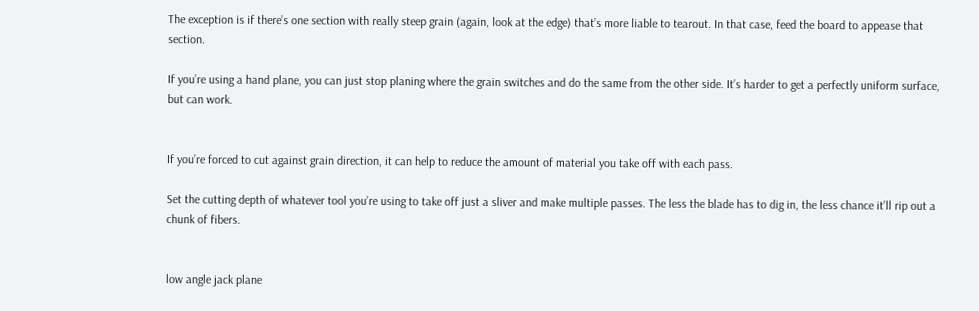The exception is if there’s one section with really steep grain (again, look at the edge) that’s more liable to tearout. In that case, feed the board to appease that section.

If you’re using a hand plane, you can just stop planing where the grain switches and do the same from the other side. It’s harder to get a perfectly uniform surface, but can work.


If you’re forced to cut against grain direction, it can help to reduce the amount of material you take off with each pass.

Set the cutting depth of whatever tool you’re using to take off just a sliver and make multiple passes. The less the blade has to dig in, the less chance it’ll rip out a chunk of fibers.


low angle jack plane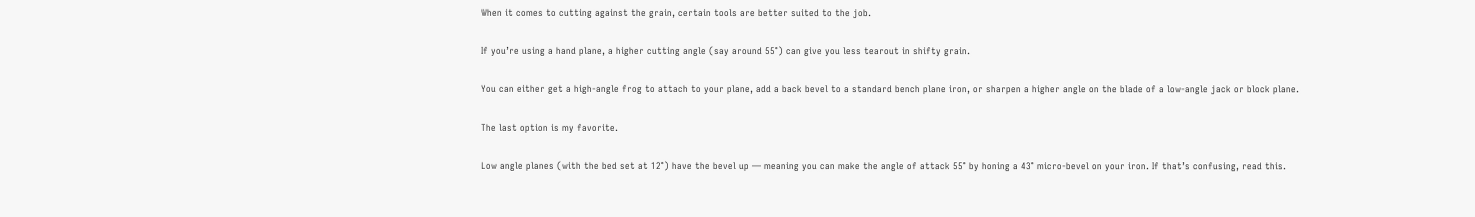When it comes to cutting against the grain, certain tools are better suited to the job.

If you’re using a hand plane, a higher cutting angle (say around 55°) can give you less tearout in shifty grain.

You can either get a high-angle frog to attach to your plane, add a back bevel to a standard bench plane iron, or sharpen a higher angle on the blade of a low-angle jack or block plane.

The last option is my favorite.

Low angle planes (with the bed set at 12°) have the bevel up — meaning you can make the angle of attack 55° by honing a 43° micro-bevel on your iron. If that’s confusing, read this.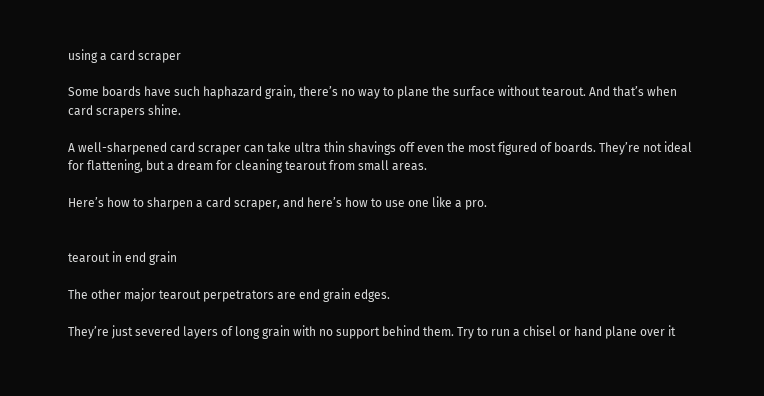using a card scraper

Some boards have such haphazard grain, there’s no way to plane the surface without tearout. And that’s when card scrapers shine.

A well-sharpened card scraper can take ultra thin shavings off even the most figured of boards. They’re not ideal for flattening, but a dream for cleaning tearout from small areas.

Here’s how to sharpen a card scraper, and here’s how to use one like a pro.


tearout in end grain

The other major tearout perpetrators are end grain edges.

They’re just severed layers of long grain with no support behind them. Try to run a chisel or hand plane over it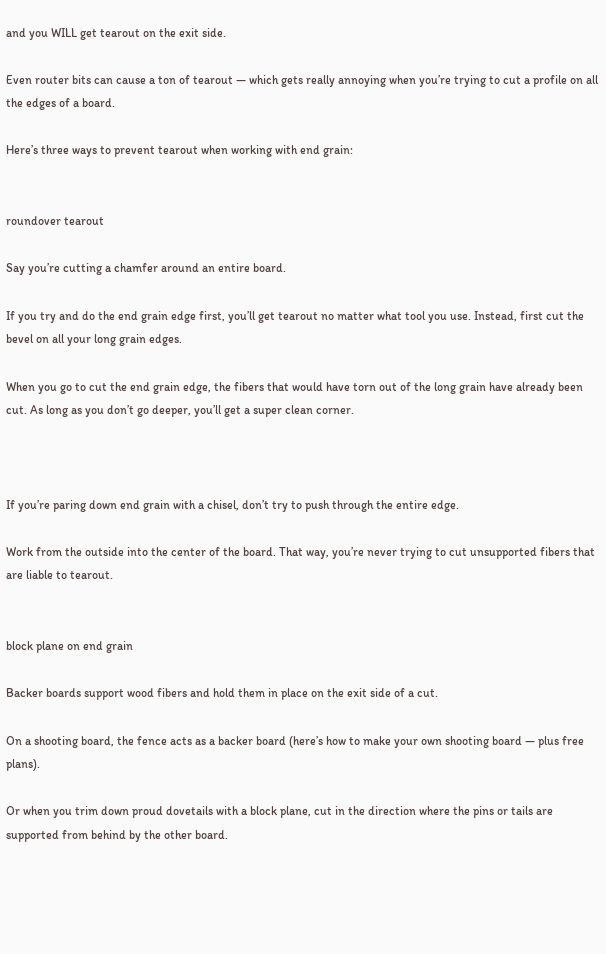and you WILL get tearout on the exit side.

Even router bits can cause a ton of tearout — which gets really annoying when you’re trying to cut a profile on all the edges of a board.

Here’s three ways to prevent tearout when working with end grain:


roundover tearout

Say you’re cutting a chamfer around an entire board.

If you try and do the end grain edge first, you’ll get tearout no matter what tool you use. Instead, first cut the bevel on all your long grain edges.

When you go to cut the end grain edge, the fibers that would have torn out of the long grain have already been cut. As long as you don’t go deeper, you’ll get a super clean corner.



If you’re paring down end grain with a chisel, don’t try to push through the entire edge.

Work from the outside into the center of the board. That way, you’re never trying to cut unsupported fibers that are liable to tearout.


block plane on end grain

Backer boards support wood fibers and hold them in place on the exit side of a cut.

On a shooting board, the fence acts as a backer board (here’s how to make your own shooting board — plus free plans).

Or when you trim down proud dovetails with a block plane, cut in the direction where the pins or tails are supported from behind by the other board.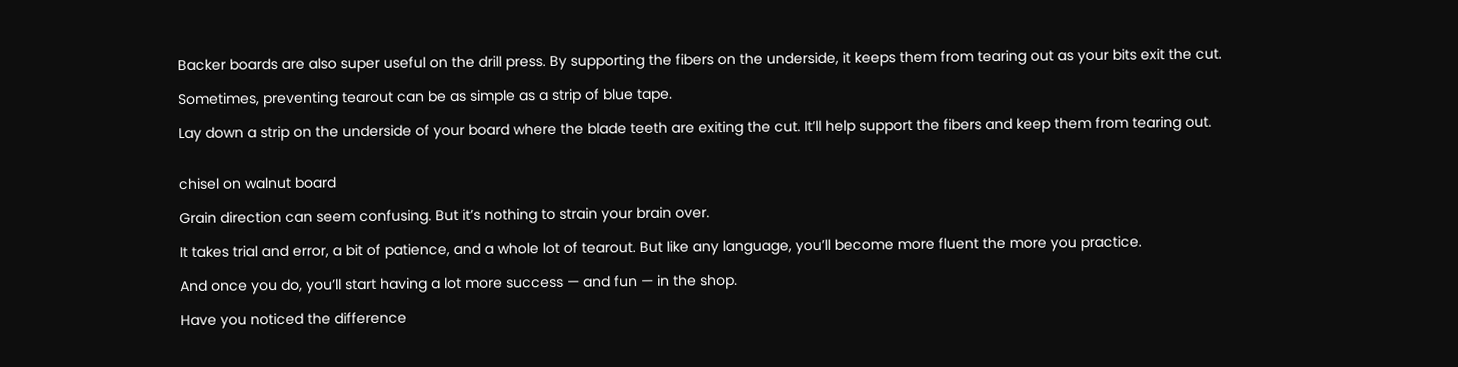Backer boards are also super useful on the drill press. By supporting the fibers on the underside, it keeps them from tearing out as your bits exit the cut.

Sometimes, preventing tearout can be as simple as a strip of blue tape.

Lay down a strip on the underside of your board where the blade teeth are exiting the cut. It’ll help support the fibers and keep them from tearing out.


chisel on walnut board

Grain direction can seem confusing. But it’s nothing to strain your brain over.

It takes trial and error, a bit of patience, and a whole lot of tearout. But like any language, you’ll become more fluent the more you practice.

And once you do, you’ll start having a lot more success — and fun — in the shop.

Have you noticed the difference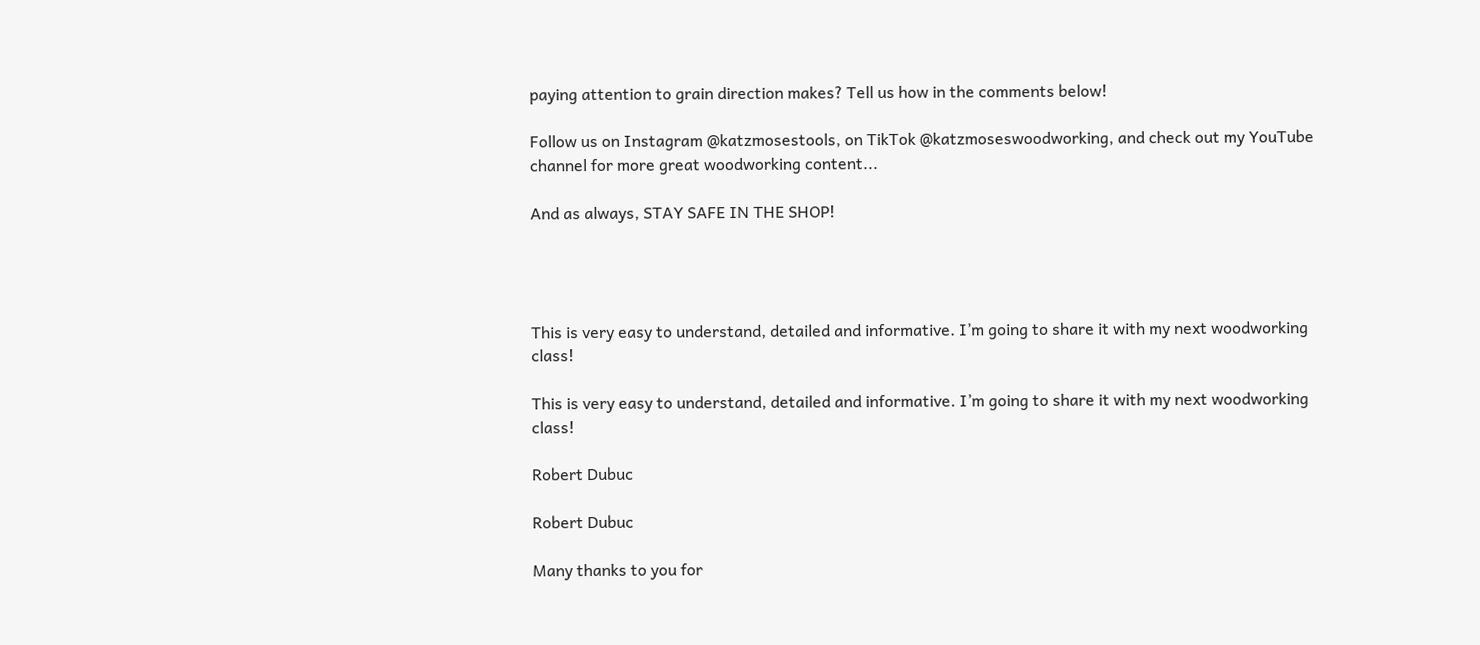paying attention to grain direction makes? Tell us how in the comments below!

Follow us on Instagram @katzmosestools, on TikTok @katzmoseswoodworking, and check out my YouTube channel for more great woodworking content...

And as always, STAY SAFE IN THE SHOP!




This is very easy to understand, detailed and informative. I’m going to share it with my next woodworking class!

This is very easy to understand, detailed and informative. I’m going to share it with my next woodworking class!

Robert Dubuc

Robert Dubuc

Many thanks to you for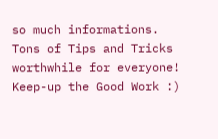so much informations. Tons of Tips and Tricks worthwhile for everyone!
Keep-up the Good Work :)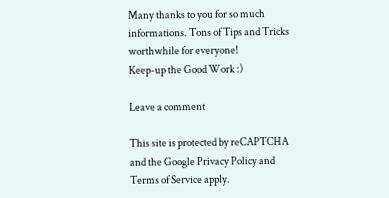Many thanks to you for so much informations. Tons of Tips and Tricks worthwhile for everyone!
Keep-up the Good Work :)

Leave a comment

This site is protected by reCAPTCHA and the Google Privacy Policy and Terms of Service apply.